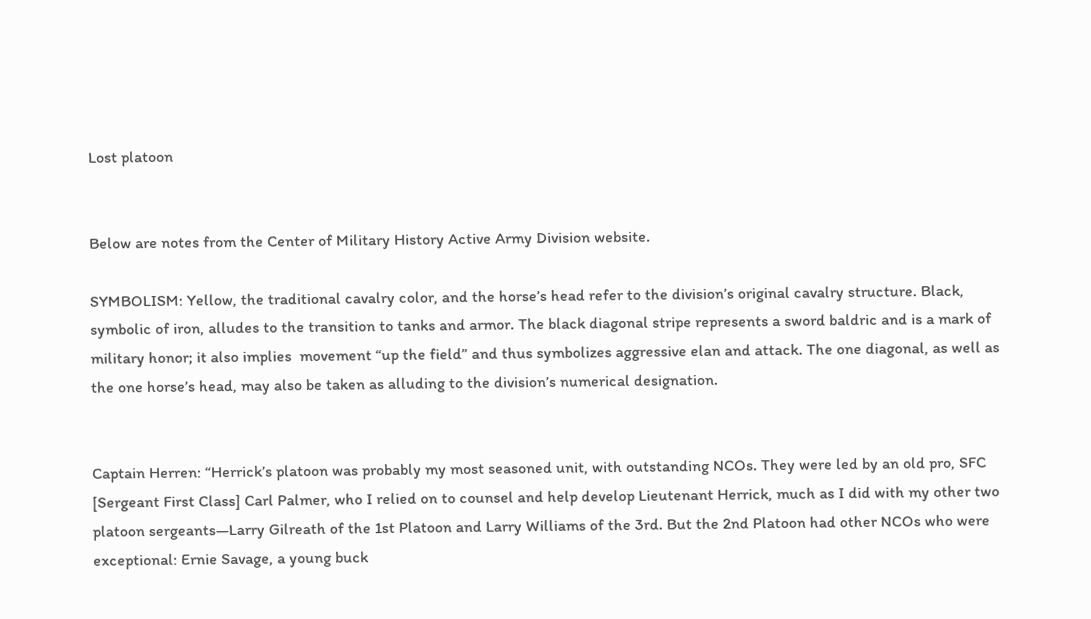Lost platoon


Below are notes from the Center of Military History Active Army Division website.

SYMBOLISM: Yellow, the traditional cavalry color, and the horse’s head refer to the division’s original cavalry structure. Black, symbolic of iron, alludes to the transition to tanks and armor. The black diagonal stripe represents a sword baldric and is a mark of military honor; it also implies  movement “up the field” and thus symbolizes aggressive elan and attack. The one diagonal, as well as the one horse’s head, may also be taken as alluding to the division’s numerical designation.


Captain Herren: “Herrick’s platoon was probably my most seasoned unit, with outstanding NCOs. They were led by an old pro, SFC [Sergeant First Class] Carl Palmer, who I relied on to counsel and help develop Lieutenant Herrick, much as I did with my other two platoon sergeants—Larry Gilreath of the 1st Platoon and Larry Williams of the 3rd. But the 2nd Platoon had other NCOs who were exceptional: Ernie Savage, a young buck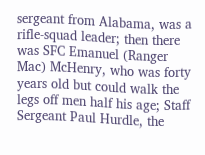sergeant from Alabama, was a rifle-squad leader; then there was SFC Emanuel (Ranger Mac) McHenry, who was forty years old but could walk the legs off men half his age; Staff Sergeant Paul Hurdle, the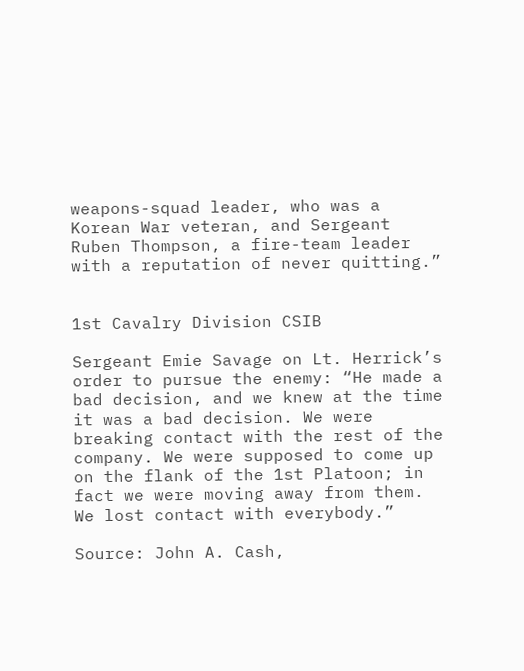weapons-squad leader, who was a Korean War veteran, and Sergeant Ruben Thompson, a fire-team leader with a reputation of never quitting.”


1st Cavalry Division CSIB

Sergeant Emie Savage on Lt. Herrick’s order to pursue the enemy: “He made a bad decision, and we knew at the time it was a bad decision. We were breaking contact with the rest of the company. We were supposed to come up on the flank of the 1st Platoon; in fact we were moving away from them. We lost contact with everybody.”

Source: John A. Cash,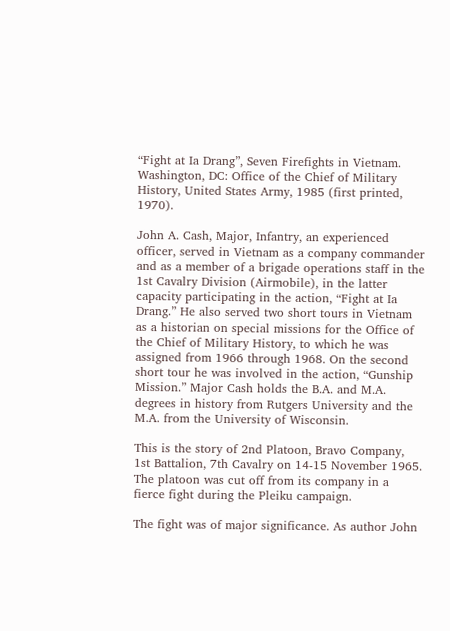“Fight at Ia Drang”, Seven Firefights in Vietnam. Washington, DC: Office of the Chief of Military History, United States Army, 1985 (first printed, 1970).

John A. Cash, Major, Infantry, an experienced officer, served in Vietnam as a company commander and as a member of a brigade operations staff in the 1st Cavalry Division (Airmobile), in the latter capacity participating in the action, “Fight at Ia Drang.” He also served two short tours in Vietnam as a historian on special missions for the Office of the Chief of Military History, to which he was assigned from 1966 through 1968. On the second short tour he was involved in the action, “Gunship Mission.” Major Cash holds the B.A. and M.A. degrees in history from Rutgers University and the M.A. from the University of Wisconsin.

This is the story of 2nd Platoon, Bravo Company, 1st Battalion, 7th Cavalry on 14-15 November 1965. The platoon was cut off from its company in a fierce fight during the Pleiku campaign.

The fight was of major significance. As author John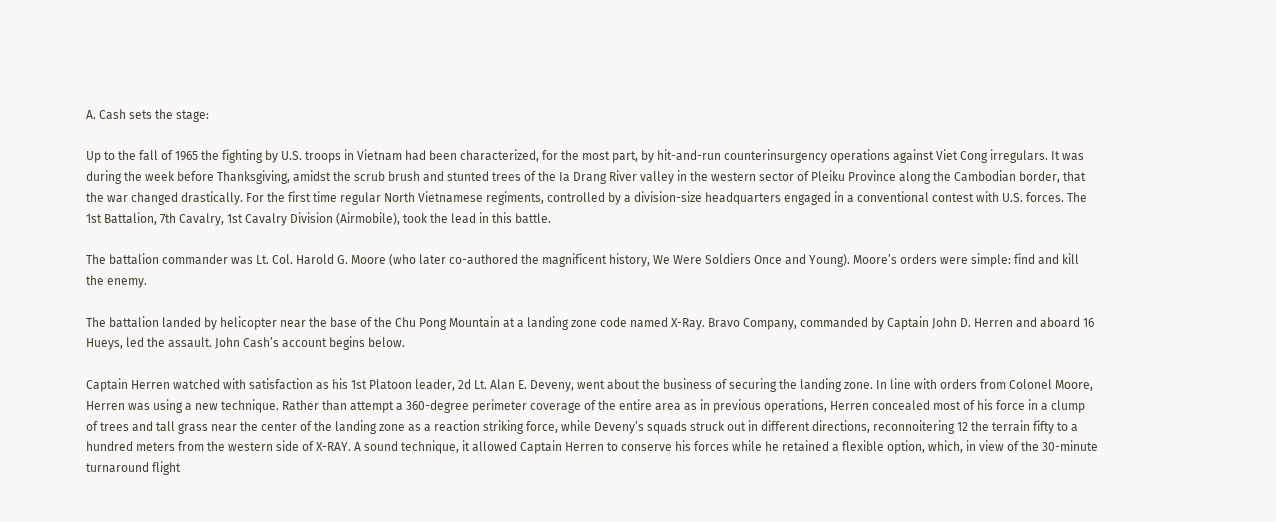A. Cash sets the stage:

Up to the fall of 1965 the fighting by U.S. troops in Vietnam had been characterized, for the most part, by hit-and-run counterinsurgency operations against Viet Cong irregulars. It was during the week before Thanksgiving, amidst the scrub brush and stunted trees of the Ia Drang River valley in the western sector of Pleiku Province along the Cambodian border, that the war changed drastically. For the first time regular North Vietnamese regiments, controlled by a division-size headquarters engaged in a conventional contest with U.S. forces. The 1st Battalion, 7th Cavalry, 1st Cavalry Division (Airmobile), took the lead in this battle.

The battalion commander was Lt. Col. Harold G. Moore (who later co-authored the magnificent history, We Were Soldiers Once and Young). Moore’s orders were simple: find and kill the enemy.

The battalion landed by helicopter near the base of the Chu Pong Mountain at a landing zone code named X-Ray. Bravo Company, commanded by Captain John D. Herren and aboard 16 Hueys, led the assault. John Cash’s account begins below.

Captain Herren watched with satisfaction as his 1st Platoon leader, 2d Lt. Alan E. Deveny, went about the business of securing the landing zone. In line with orders from Colonel Moore, Herren was using a new technique. Rather than attempt a 360-degree perimeter coverage of the entire area as in previous operations, Herren concealed most of his force in a clump of trees and tall grass near the center of the landing zone as a reaction striking force, while Deveny’s squads struck out in different directions, reconnoitering 12 the terrain fifty to a hundred meters from the western side of X-RAY. A sound technique, it allowed Captain Herren to conserve his forces while he retained a flexible option, which, in view of the 30-minute turnaround flight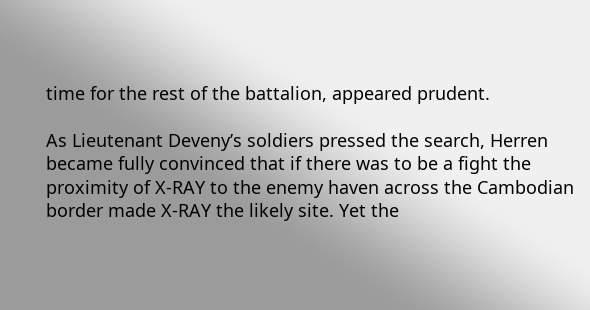time for the rest of the battalion, appeared prudent.

As Lieutenant Deveny’s soldiers pressed the search, Herren became fully convinced that if there was to be a fight the proximity of X-RAY to the enemy haven across the Cambodian border made X-RAY the likely site. Yet the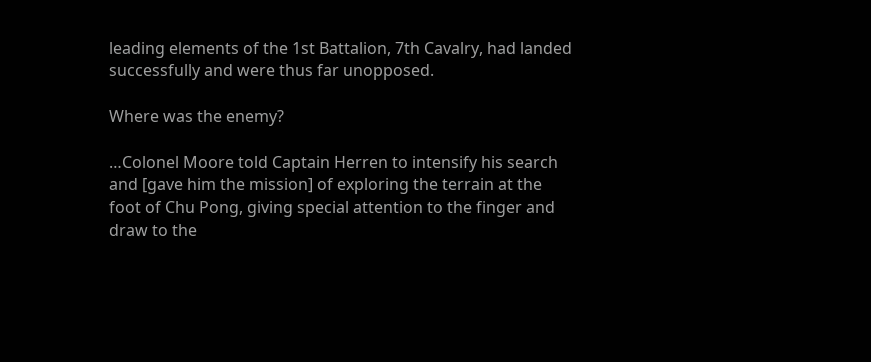leading elements of the 1st Battalion, 7th Cavalry, had landed successfully and were thus far unopposed.

Where was the enemy?

…Colonel Moore told Captain Herren to intensify his search and [gave him the mission] of exploring the terrain at the foot of Chu Pong, giving special attention to the finger and draw to the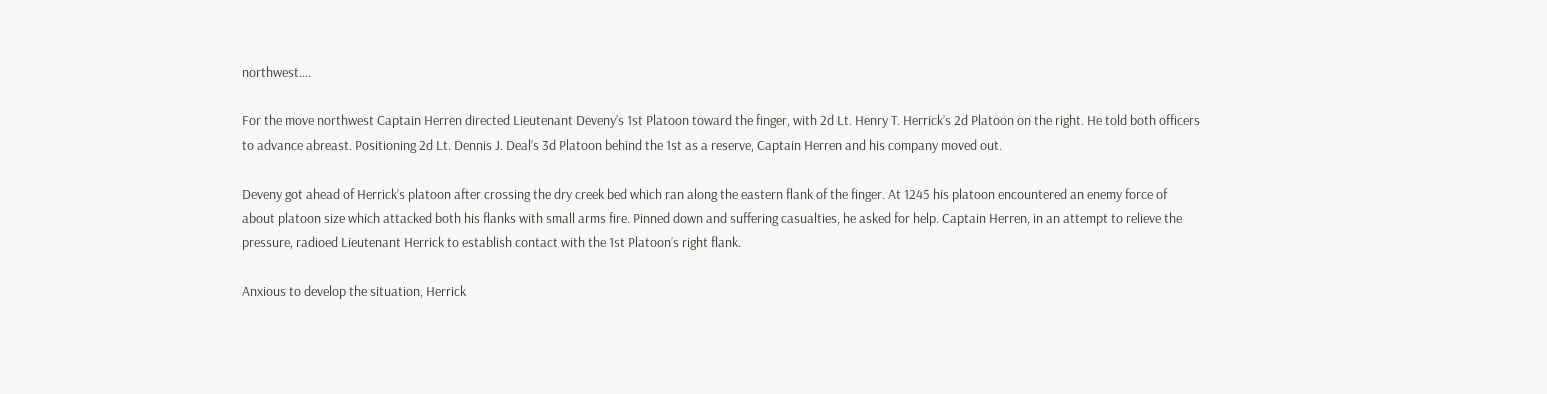northwest….

For the move northwest Captain Herren directed Lieutenant Deveny’s 1st Platoon toward the finger, with 2d Lt. Henry T. Herrick’s 2d Platoon on the right. He told both officers to advance abreast. Positioning 2d Lt. Dennis J. Deal’s 3d Platoon behind the 1st as a reserve, Captain Herren and his company moved out.

Deveny got ahead of Herrick’s platoon after crossing the dry creek bed which ran along the eastern flank of the finger. At 1245 his platoon encountered an enemy force of about platoon size which attacked both his flanks with small arms fire. Pinned down and suffering casualties, he asked for help. Captain Herren, in an attempt to relieve the pressure, radioed Lieutenant Herrick to establish contact with the 1st Platoon’s right flank.

Anxious to develop the situation, Herrick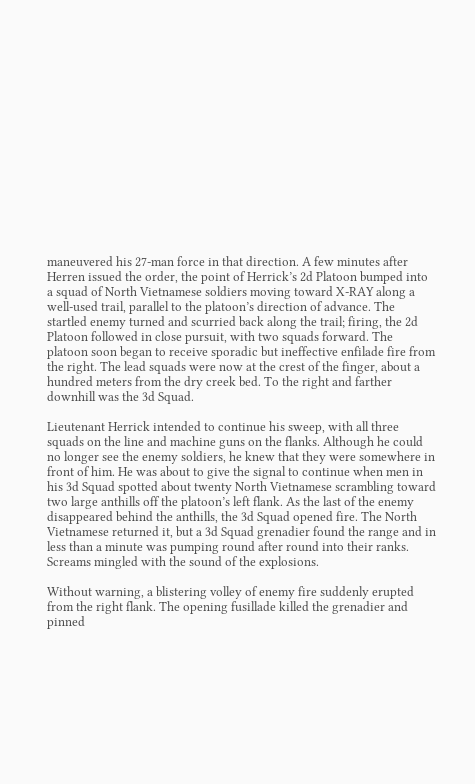maneuvered his 27-man force in that direction. A few minutes after Herren issued the order, the point of Herrick’s 2d Platoon bumped into a squad of North Vietnamese soldiers moving toward X-RAY along a well-used trail, parallel to the platoon’s direction of advance. The startled enemy turned and scurried back along the trail; firing, the 2d Platoon followed in close pursuit, with two squads forward. The platoon soon began to receive sporadic but ineffective enfilade fire from the right. The lead squads were now at the crest of the finger, about a hundred meters from the dry creek bed. To the right and farther downhill was the 3d Squad.

Lieutenant Herrick intended to continue his sweep, with all three squads on the line and machine guns on the flanks. Although he could no longer see the enemy soldiers, he knew that they were somewhere in front of him. He was about to give the signal to continue when men in his 3d Squad spotted about twenty North Vietnamese scrambling toward two large anthills off the platoon’s left flank. As the last of the enemy disappeared behind the anthills, the 3d Squad opened fire. The North Vietnamese returned it, but a 3d Squad grenadier found the range and in less than a minute was pumping round after round into their ranks. Screams mingled with the sound of the explosions.

Without warning, a blistering volley of enemy fire suddenly erupted from the right flank. The opening fusillade killed the grenadier and pinned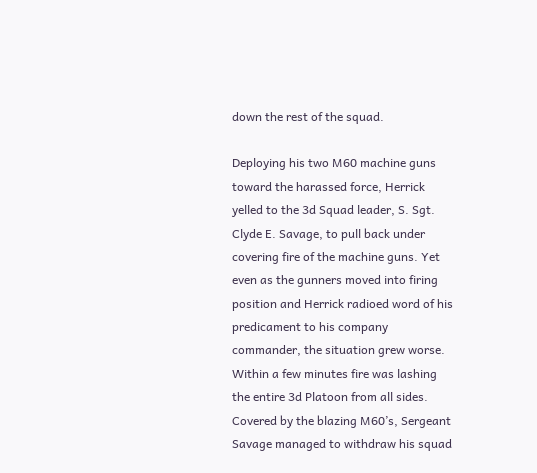down the rest of the squad.

Deploying his two M60 machine guns toward the harassed force, Herrick yelled to the 3d Squad leader, S. Sgt. Clyde E. Savage, to pull back under covering fire of the machine guns. Yet even as the gunners moved into firing position and Herrick radioed word of his predicament to his company commander, the situation grew worse. Within a few minutes fire was lashing the entire 3d Platoon from all sides. Covered by the blazing M60’s, Sergeant Savage managed to withdraw his squad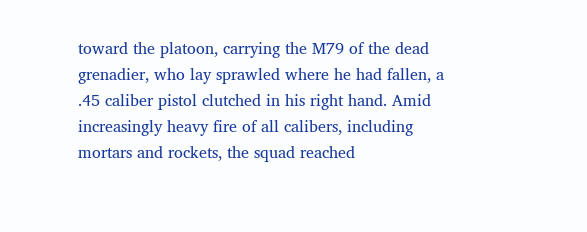toward the platoon, carrying the M79 of the dead grenadier, who lay sprawled where he had fallen, a .45 caliber pistol clutched in his right hand. Amid increasingly heavy fire of all calibers, including mortars and rockets, the squad reached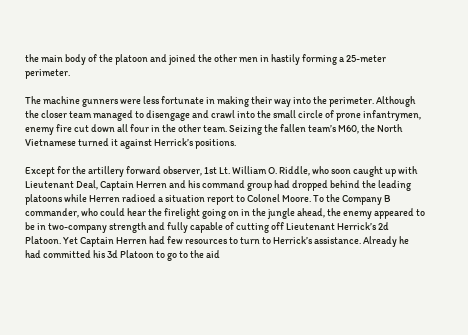the main body of the platoon and joined the other men in hastily forming a 25-meter perimeter.

The machine gunners were less fortunate in making their way into the perimeter. Although the closer team managed to disengage and crawl into the small circle of prone infantrymen, enemy fire cut down all four in the other team. Seizing the fallen team’s M60, the North Vietnamese turned it against Herrick’s positions.

Except for the artillery forward observer, 1st Lt. William O. Riddle, who soon caught up with Lieutenant Deal, Captain Herren and his command group had dropped behind the leading platoons while Herren radioed a situation report to Colonel Moore. To the Company B commander, who could hear the firelight going on in the jungle ahead, the enemy appeared to be in two-company strength and fully capable of cutting off Lieutenant Herrick’s 2d Platoon. Yet Captain Herren had few resources to turn to Herrick’s assistance. Already he had committed his 3d Platoon to go to the aid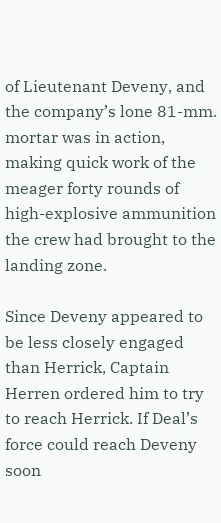of Lieutenant Deveny, and the company’s lone 81-mm. mortar was in action, making quick work of the meager forty rounds of high-explosive ammunition the crew had brought to the landing zone.

Since Deveny appeared to be less closely engaged than Herrick, Captain Herren ordered him to try to reach Herrick. If Deal’s force could reach Deveny soon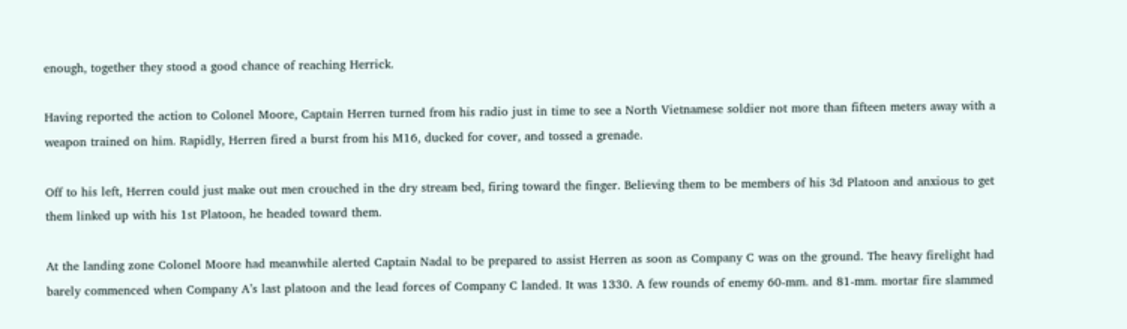enough, together they stood a good chance of reaching Herrick.

Having reported the action to Colonel Moore, Captain Herren turned from his radio just in time to see a North Vietnamese soldier not more than fifteen meters away with a weapon trained on him. Rapidly, Herren fired a burst from his M16, ducked for cover, and tossed a grenade.

Off to his left, Herren could just make out men crouched in the dry stream bed, firing toward the finger. Believing them to be members of his 3d Platoon and anxious to get them linked up with his 1st Platoon, he headed toward them.

At the landing zone Colonel Moore had meanwhile alerted Captain Nadal to be prepared to assist Herren as soon as Company C was on the ground. The heavy firelight had barely commenced when Company A’s last platoon and the lead forces of Company C landed. It was 1330. A few rounds of enemy 60-mm. and 81-mm. mortar fire slammed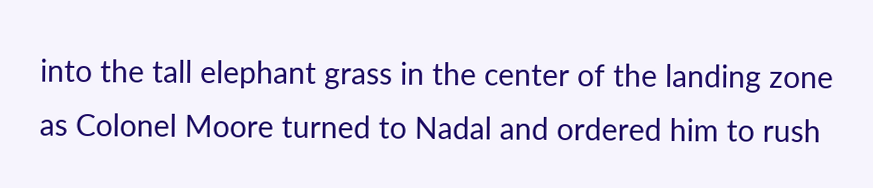into the tall elephant grass in the center of the landing zone as Colonel Moore turned to Nadal and ordered him to rush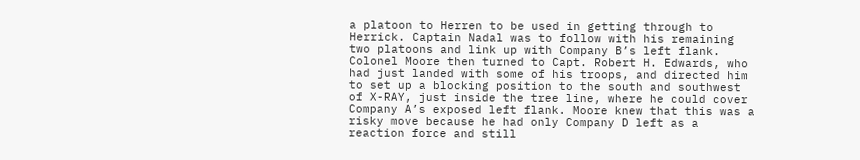a platoon to Herren to be used in getting through to Herrick. Captain Nadal was to follow with his remaining two platoons and link up with Company B’s left flank. Colonel Moore then turned to Capt. Robert H. Edwards, who had just landed with some of his troops, and directed him to set up a blocking position to the south and southwest of X-RAY, just inside the tree line, where he could cover Company A’s exposed left flank. Moore knew that this was a risky move because he had only Company D left as a reaction force and still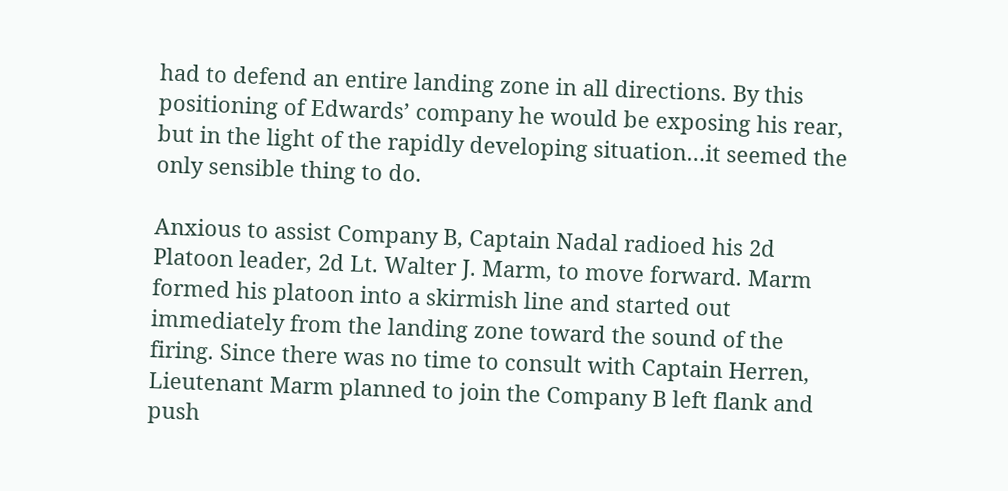had to defend an entire landing zone in all directions. By this positioning of Edwards’ company he would be exposing his rear, but in the light of the rapidly developing situation…it seemed the only sensible thing to do.

Anxious to assist Company B, Captain Nadal radioed his 2d Platoon leader, 2d Lt. Walter J. Marm, to move forward. Marm formed his platoon into a skirmish line and started out immediately from the landing zone toward the sound of the firing. Since there was no time to consult with Captain Herren, Lieutenant Marm planned to join the Company B left flank and push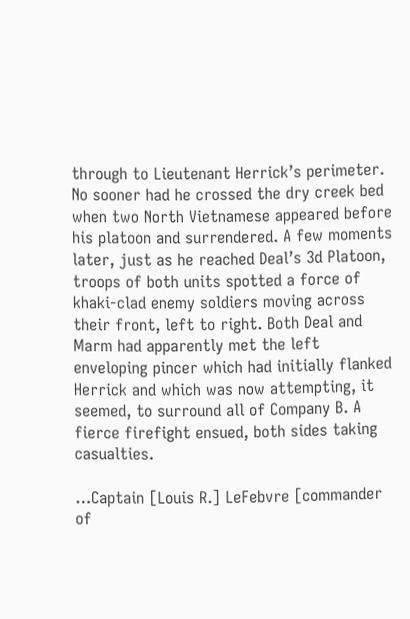through to Lieutenant Herrick’s perimeter. No sooner had he crossed the dry creek bed when two North Vietnamese appeared before his platoon and surrendered. A few moments later, just as he reached Deal’s 3d Platoon, troops of both units spotted a force of khaki-clad enemy soldiers moving across their front, left to right. Both Deal and Marm had apparently met the left enveloping pincer which had initially flanked Herrick and which was now attempting, it seemed, to surround all of Company B. A fierce firefight ensued, both sides taking casualties.

…Captain [Louis R.] LeFebvre [commander of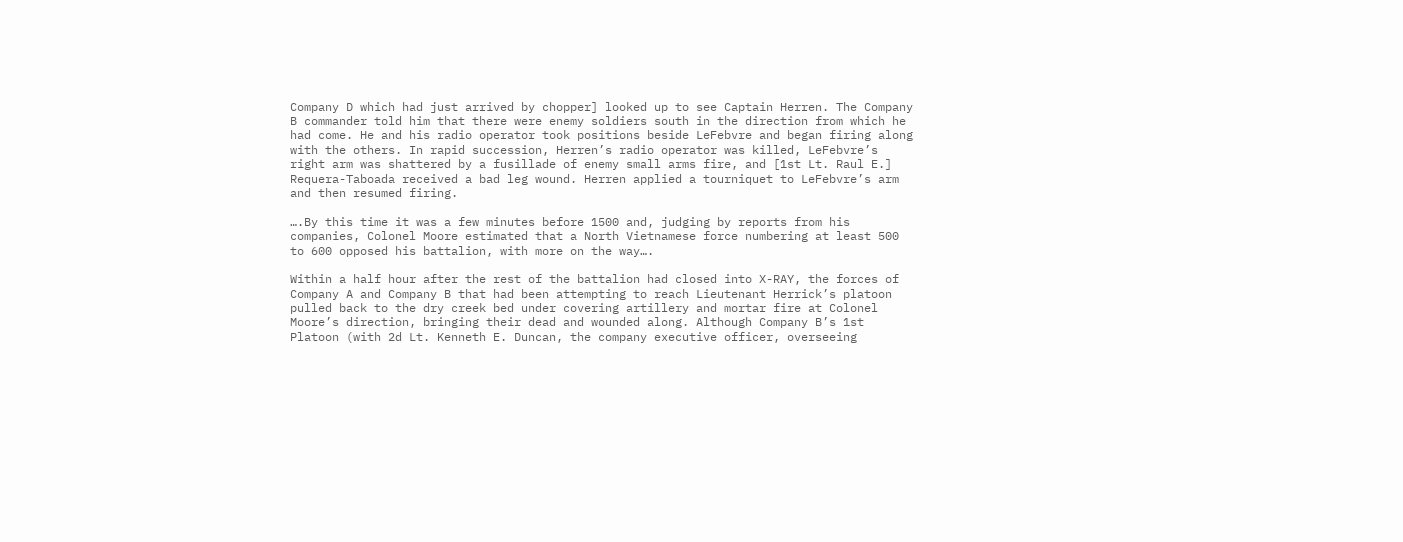Company D which had just arrived by chopper] looked up to see Captain Herren. The Company B commander told him that there were enemy soldiers south in the direction from which he had come. He and his radio operator took positions beside LeFebvre and began firing along with the others. In rapid succession, Herren’s radio operator was killed, LeFebvre’s right arm was shattered by a fusillade of enemy small arms fire, and [1st Lt. Raul E.] Requera-Taboada received a bad leg wound. Herren applied a tourniquet to LeFebvre’s arm and then resumed firing.

….By this time it was a few minutes before 1500 and, judging by reports from his companies, Colonel Moore estimated that a North Vietnamese force numbering at least 500 to 600 opposed his battalion, with more on the way….

Within a half hour after the rest of the battalion had closed into X-RAY, the forces of Company A and Company B that had been attempting to reach Lieutenant Herrick’s platoon pulled back to the dry creek bed under covering artillery and mortar fire at Colonel Moore’s direction, bringing their dead and wounded along. Although Company B’s 1st Platoon (with 2d Lt. Kenneth E. Duncan, the company executive officer, overseeing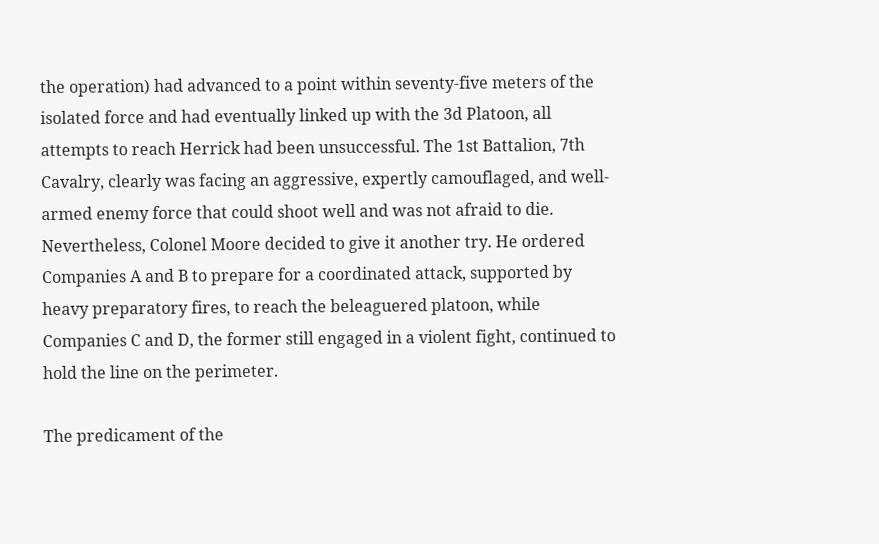the operation) had advanced to a point within seventy-five meters of the isolated force and had eventually linked up with the 3d Platoon, all attempts to reach Herrick had been unsuccessful. The 1st Battalion, 7th Cavalry, clearly was facing an aggressive, expertly camouflaged, and well-armed enemy force that could shoot well and was not afraid to die. Nevertheless, Colonel Moore decided to give it another try. He ordered Companies A and B to prepare for a coordinated attack, supported by heavy preparatory fires, to reach the beleaguered platoon, while Companies C and D, the former still engaged in a violent fight, continued to hold the line on the perimeter.

The predicament of the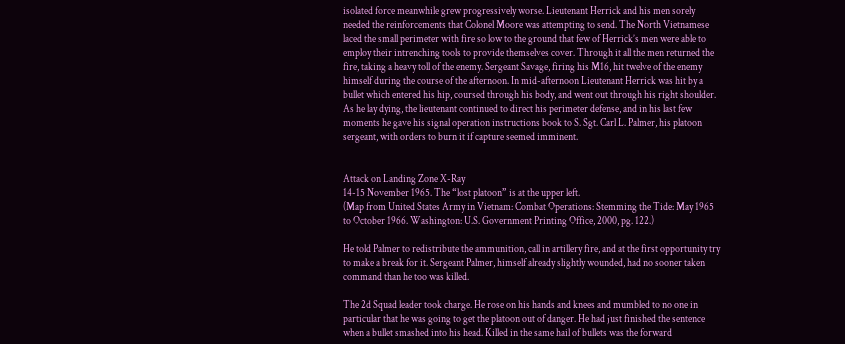isolated force meanwhile grew progressively worse. Lieutenant Herrick and his men sorely needed the reinforcements that Colonel Moore was attempting to send. The North Vietnamese laced the small perimeter with fire so low to the ground that few of Herrick’s men were able to employ their intrenching tools to provide themselves cover. Through it all the men returned the fire, taking a heavy toll of the enemy. Sergeant Savage, firing his M16, hit twelve of the enemy himself during the course of the afternoon. In mid-afternoon Lieutenant Herrick was hit by a bullet which entered his hip, coursed through his body, and went out through his right shoulder. As he lay dying, the lieutenant continued to direct his perimeter defense, and in his last few moments he gave his signal operation instructions book to S. Sgt. Carl L. Palmer, his platoon sergeant, with orders to burn it if capture seemed imminent.


Attack on Landing Zone X-Ray
14-15 November 1965. The “lost platoon” is at the upper left.
(Map from United States Army in Vietnam: Combat Operations: Stemming the Tide: May 1965 to October 1966. Washington: U.S. Government Printing Office, 2000, pg. 122.)

He told Palmer to redistribute the ammunition, call in artillery fire, and at the first opportunity try to make a break for it. Sergeant Palmer, himself already slightly wounded, had no sooner taken command than he too was killed.

The 2d Squad leader took charge. He rose on his hands and knees and mumbled to no one in particular that he was going to get the platoon out of danger. He had just finished the sentence when a bullet smashed into his head. Killed in the same hail of bullets was the forward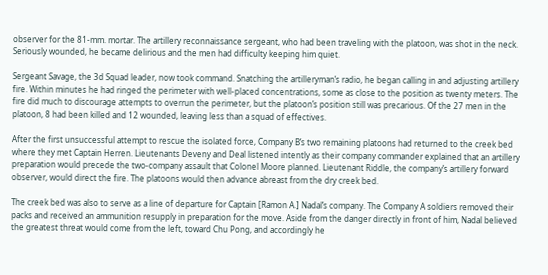observer for the 81-mm. mortar. The artillery reconnaissance sergeant, who had been traveling with the platoon, was shot in the neck. Seriously wounded, he became delirious and the men had difficulty keeping him quiet.

Sergeant Savage, the 3d Squad leader, now took command. Snatching the artilleryman’s radio, he began calling in and adjusting artillery fire. Within minutes he had ringed the perimeter with well-placed concentrations, some as close to the position as twenty meters. The fire did much to discourage attempts to overrun the perimeter, but the platoon’s position still was precarious. Of the 27 men in the platoon, 8 had been killed and 12 wounded, leaving less than a squad of effectives.

After the first unsuccessful attempt to rescue the isolated force, Company B’s two remaining platoons had returned to the creek bed where they met Captain Herren. Lieutenants Deveny and Deal listened intently as their company commander explained that an artillery preparation would precede the two-company assault that Colonel Moore planned. Lieutenant Riddle, the company’s artillery forward observer, would direct the fire. The platoons would then advance abreast from the dry creek bed.

The creek bed was also to serve as a line of departure for Captain [Ramon A.] Nadal’s company. The Company A soldiers removed their packs and received an ammunition resupply in preparation for the move. Aside from the danger directly in front of him, Nadal believed the greatest threat would come from the left, toward Chu Pong, and accordingly he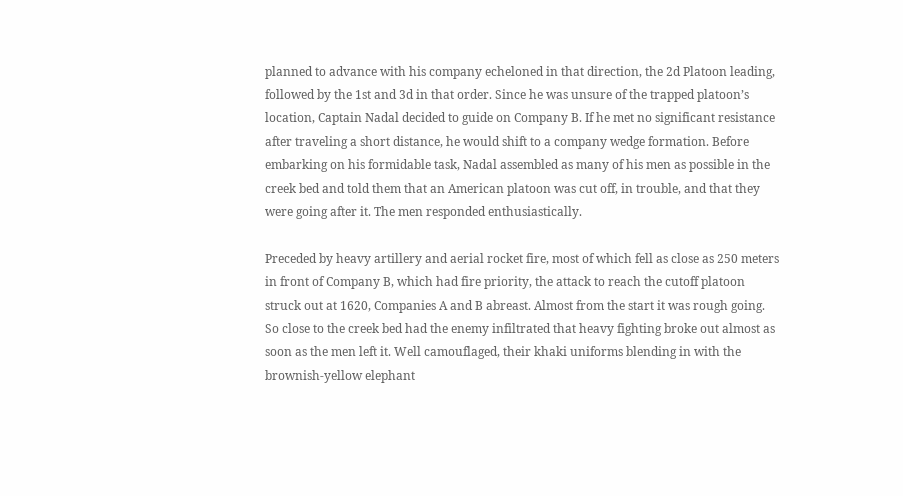planned to advance with his company echeloned in that direction, the 2d Platoon leading, followed by the 1st and 3d in that order. Since he was unsure of the trapped platoon’s location, Captain Nadal decided to guide on Company B. If he met no significant resistance after traveling a short distance, he would shift to a company wedge formation. Before embarking on his formidable task, Nadal assembled as many of his men as possible in the creek bed and told them that an American platoon was cut off, in trouble, and that they were going after it. The men responded enthusiastically.

Preceded by heavy artillery and aerial rocket fire, most of which fell as close as 250 meters in front of Company B, which had fire priority, the attack to reach the cutoff platoon struck out at 1620, Companies A and B abreast. Almost from the start it was rough going. So close to the creek bed had the enemy infiltrated that heavy fighting broke out almost as soon as the men left it. Well camouflaged, their khaki uniforms blending in with the brownish-yellow elephant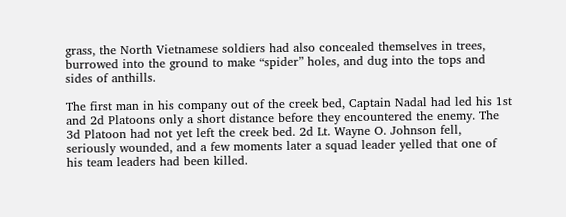grass, the North Vietnamese soldiers had also concealed themselves in trees, burrowed into the ground to make “spider” holes, and dug into the tops and sides of anthills.

The first man in his company out of the creek bed, Captain Nadal had led his 1st and 2d Platoons only a short distance before they encountered the enemy. The 3d Platoon had not yet left the creek bed. 2d Lt. Wayne O. Johnson fell, seriously wounded, and a few moments later a squad leader yelled that one of his team leaders had been killed.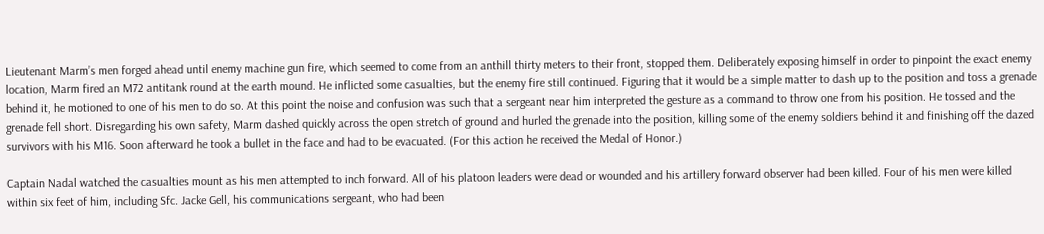Lieutenant Marm’s men forged ahead until enemy machine gun fire, which seemed to come from an anthill thirty meters to their front, stopped them. Deliberately exposing himself in order to pinpoint the exact enemy location, Marm fired an M72 antitank round at the earth mound. He inflicted some casualties, but the enemy fire still continued. Figuring that it would be a simple matter to dash up to the position and toss a grenade behind it, he motioned to one of his men to do so. At this point the noise and confusion was such that a sergeant near him interpreted the gesture as a command to throw one from his position. He tossed and the grenade fell short. Disregarding his own safety, Marm dashed quickly across the open stretch of ground and hurled the grenade into the position, killing some of the enemy soldiers behind it and finishing off the dazed survivors with his M16. Soon afterward he took a bullet in the face and had to be evacuated. (For this action he received the Medal of Honor.)

Captain Nadal watched the casualties mount as his men attempted to inch forward. All of his platoon leaders were dead or wounded and his artillery forward observer had been killed. Four of his men were killed within six feet of him, including Sfc. Jacke Gell, his communications sergeant, who had been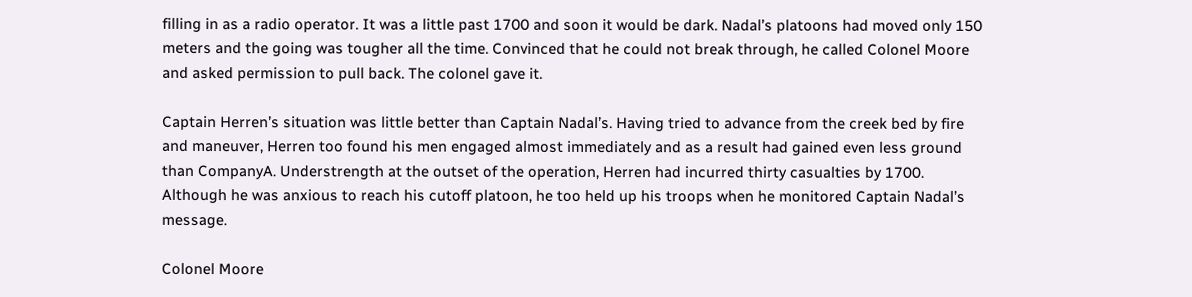filling in as a radio operator. It was a little past 1700 and soon it would be dark. Nadal’s platoons had moved only 150 meters and the going was tougher all the time. Convinced that he could not break through, he called Colonel Moore and asked permission to pull back. The colonel gave it.

Captain Herren’s situation was little better than Captain Nadal’s. Having tried to advance from the creek bed by fire and maneuver, Herren too found his men engaged almost immediately and as a result had gained even less ground than CompanyA. Understrength at the outset of the operation, Herren had incurred thirty casualties by 1700. Although he was anxious to reach his cutoff platoon, he too held up his troops when he monitored Captain Nadal’s message.

Colonel Moore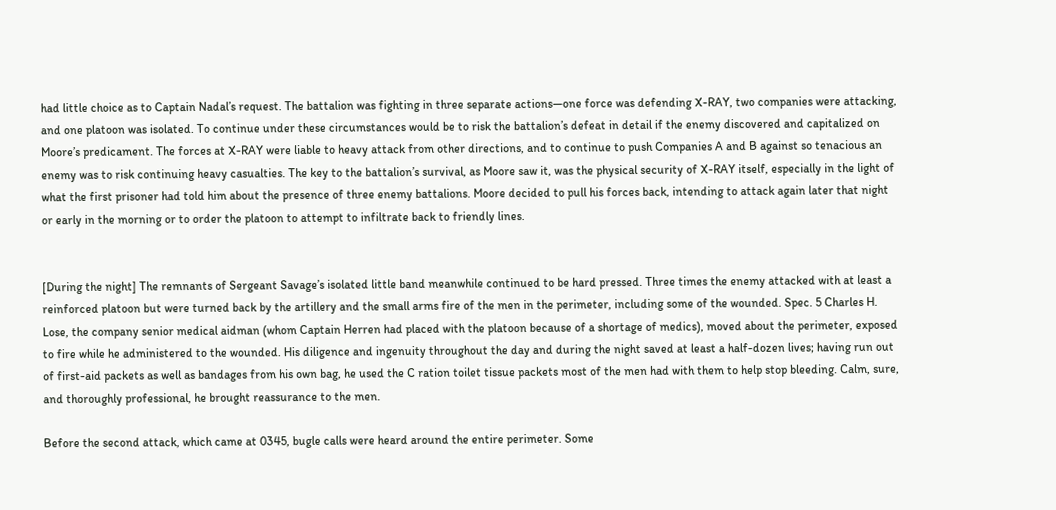had little choice as to Captain Nadal’s request. The battalion was fighting in three separate actions—one force was defending X-RAY, two companies were attacking, and one platoon was isolated. To continue under these circumstances would be to risk the battalion’s defeat in detail if the enemy discovered and capitalized on Moore’s predicament. The forces at X-RAY were liable to heavy attack from other directions, and to continue to push Companies A and B against so tenacious an enemy was to risk continuing heavy casualties. The key to the battalion’s survival, as Moore saw it, was the physical security of X-RAY itself, especially in the light of what the first prisoner had told him about the presence of three enemy battalions. Moore decided to pull his forces back, intending to attack again later that night or early in the morning or to order the platoon to attempt to infiltrate back to friendly lines.


[During the night] The remnants of Sergeant Savage’s isolated little band meanwhile continued to be hard pressed. Three times the enemy attacked with at least a reinforced platoon but were turned back by the artillery and the small arms fire of the men in the perimeter, including some of the wounded. Spec. 5 Charles H. Lose, the company senior medical aidman (whom Captain Herren had placed with the platoon because of a shortage of medics), moved about the perimeter, exposed to fire while he administered to the wounded. His diligence and ingenuity throughout the day and during the night saved at least a half-dozen lives; having run out of first-aid packets as well as bandages from his own bag, he used the C ration toilet tissue packets most of the men had with them to help stop bleeding. Calm, sure, and thoroughly professional, he brought reassurance to the men.

Before the second attack, which came at 0345, bugle calls were heard around the entire perimeter. Some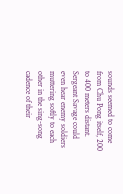sounds seemed to come from Chu Pong itself, 200 to 400 meters distant. Sergeant Savage could even hear enemy soldiers muttering softly to each other in the sing-song cadence of their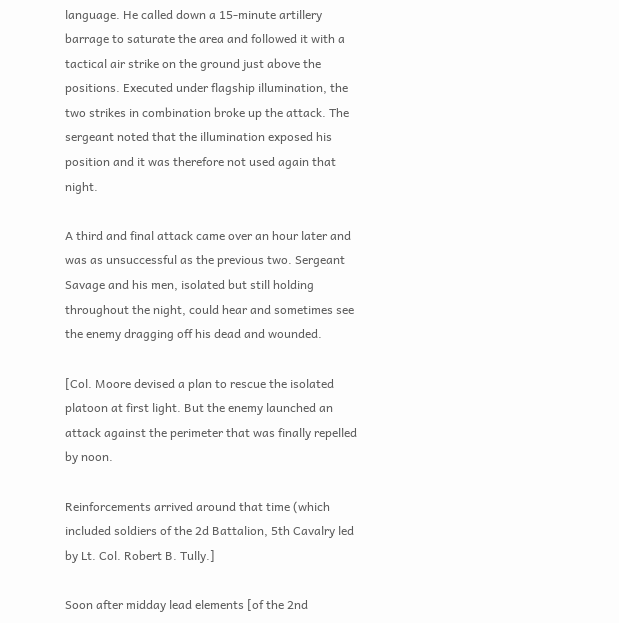language. He called down a 15-minute artillery barrage to saturate the area and followed it with a tactical air strike on the ground just above the positions. Executed under flagship illumination, the two strikes in combination broke up the attack. The sergeant noted that the illumination exposed his position and it was therefore not used again that night.

A third and final attack came over an hour later and was as unsuccessful as the previous two. Sergeant Savage and his men, isolated but still holding throughout the night, could hear and sometimes see the enemy dragging off his dead and wounded.

[Col. Moore devised a plan to rescue the isolated platoon at first light. But the enemy launched an attack against the perimeter that was finally repelled by noon.

Reinforcements arrived around that time (which included soldiers of the 2d Battalion, 5th Cavalry led by Lt. Col. Robert B. Tully.]

Soon after midday lead elements [of the 2nd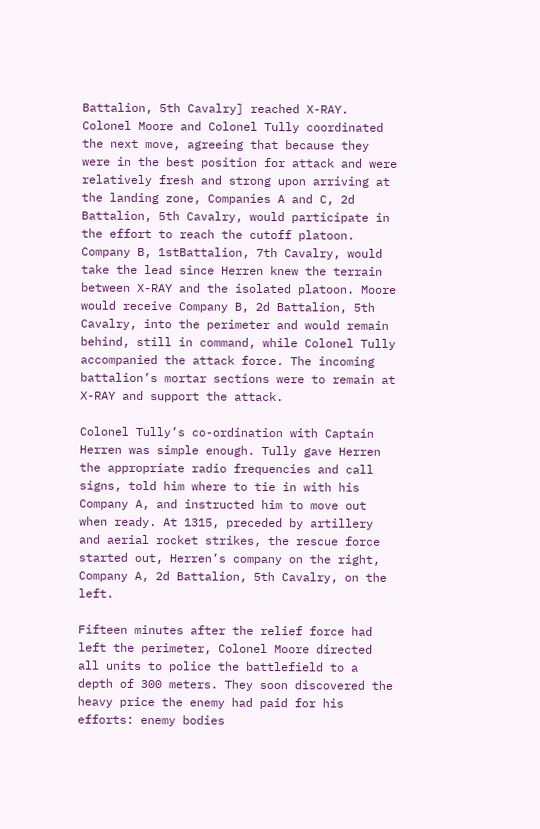Battalion, 5th Cavalry] reached X-RAY. Colonel Moore and Colonel Tully coordinated the next move, agreeing that because they were in the best position for attack and were relatively fresh and strong upon arriving at the landing zone, Companies A and C, 2d Battalion, 5th Cavalry, would participate in the effort to reach the cutoff platoon. Company B, 1stBattalion, 7th Cavalry, would take the lead since Herren knew the terrain between X-RAY and the isolated platoon. Moore would receive Company B, 2d Battalion, 5th Cavalry, into the perimeter and would remain behind, still in command, while Colonel Tully accompanied the attack force. The incoming battalion’s mortar sections were to remain at X-RAY and support the attack.

Colonel Tully’s co-ordination with Captain Herren was simple enough. Tully gave Herren the appropriate radio frequencies and call signs, told him where to tie in with his Company A, and instructed him to move out when ready. At 1315, preceded by artillery and aerial rocket strikes, the rescue force started out, Herren’s company on the right, Company A, 2d Battalion, 5th Cavalry, on the left.

Fifteen minutes after the relief force had left the perimeter, Colonel Moore directed all units to police the battlefield to a depth of 300 meters. They soon discovered the heavy price the enemy had paid for his efforts: enemy bodies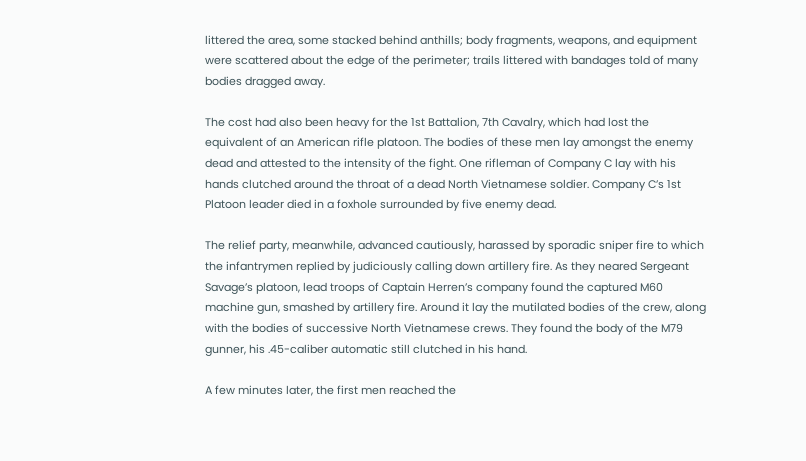littered the area, some stacked behind anthills; body fragments, weapons, and equipment were scattered about the edge of the perimeter; trails littered with bandages told of many bodies dragged away.

The cost had also been heavy for the 1st Battalion, 7th Cavalry, which had lost the equivalent of an American rifle platoon. The bodies of these men lay amongst the enemy dead and attested to the intensity of the fight. One rifleman of Company C lay with his hands clutched around the throat of a dead North Vietnamese soldier. Company C’s 1st Platoon leader died in a foxhole surrounded by five enemy dead.

The relief party, meanwhile, advanced cautiously, harassed by sporadic sniper fire to which the infantrymen replied by judiciously calling down artillery fire. As they neared Sergeant Savage’s platoon, lead troops of Captain Herren’s company found the captured M60 machine gun, smashed by artillery fire. Around it lay the mutilated bodies of the crew, along with the bodies of successive North Vietnamese crews. They found the body of the M79 gunner, his .45-caliber automatic still clutched in his hand.

A few minutes later, the first men reached the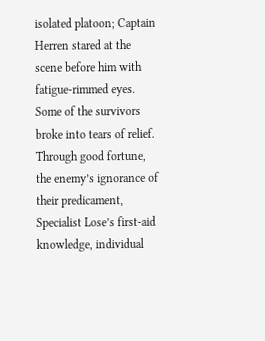isolated platoon; Captain Herren stared at the scene before him with fatigue-rimmed eyes. Some of the survivors broke into tears of relief. Through good fortune, the enemy’s ignorance of their predicament, Specialist Lose’s first-aid knowledge, individual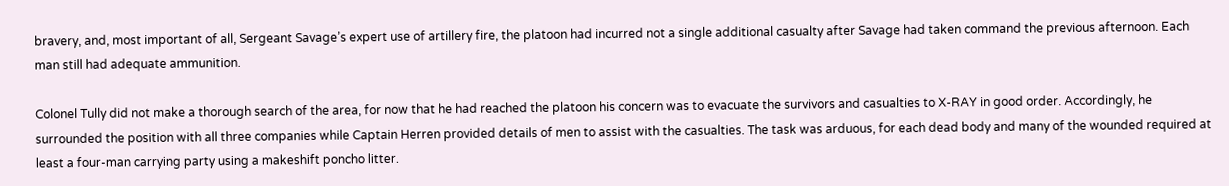bravery, and, most important of all, Sergeant Savage’s expert use of artillery fire, the platoon had incurred not a single additional casualty after Savage had taken command the previous afternoon. Each man still had adequate ammunition.

Colonel Tully did not make a thorough search of the area, for now that he had reached the platoon his concern was to evacuate the survivors and casualties to X-RAY in good order. Accordingly, he surrounded the position with all three companies while Captain Herren provided details of men to assist with the casualties. The task was arduous, for each dead body and many of the wounded required at least a four-man carrying party using a makeshift poncho litter.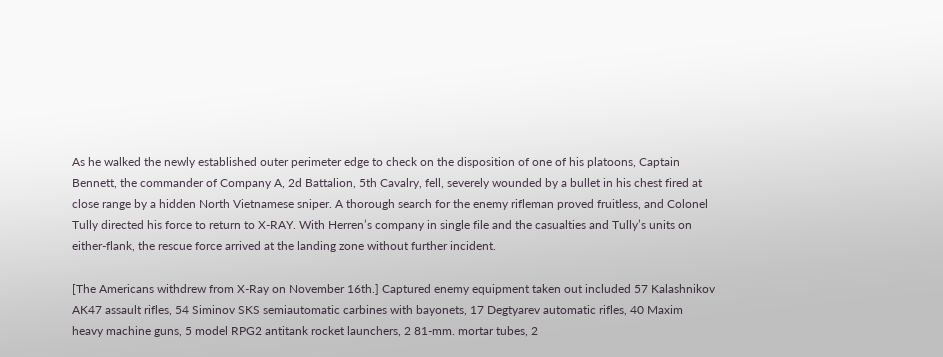As he walked the newly established outer perimeter edge to check on the disposition of one of his platoons, Captain Bennett, the commander of Company A, 2d Battalion, 5th Cavalry, fell, severely wounded by a bullet in his chest fired at close range by a hidden North Vietnamese sniper. A thorough search for the enemy rifleman proved fruitless, and Colonel Tully directed his force to return to X-RAY. With Herren’s company in single file and the casualties and Tully’s units on either-flank, the rescue force arrived at the landing zone without further incident.

[The Americans withdrew from X-Ray on November 16th.] Captured enemy equipment taken out included 57 Kalashnikov AK47 assault rifles, 54 Siminov SKS semiautomatic carbines with bayonets, 17 Degtyarev automatic rifles, 40 Maxim heavy machine guns, 5 model RPG2 antitank rocket launchers, 2 81-mm. mortar tubes, 2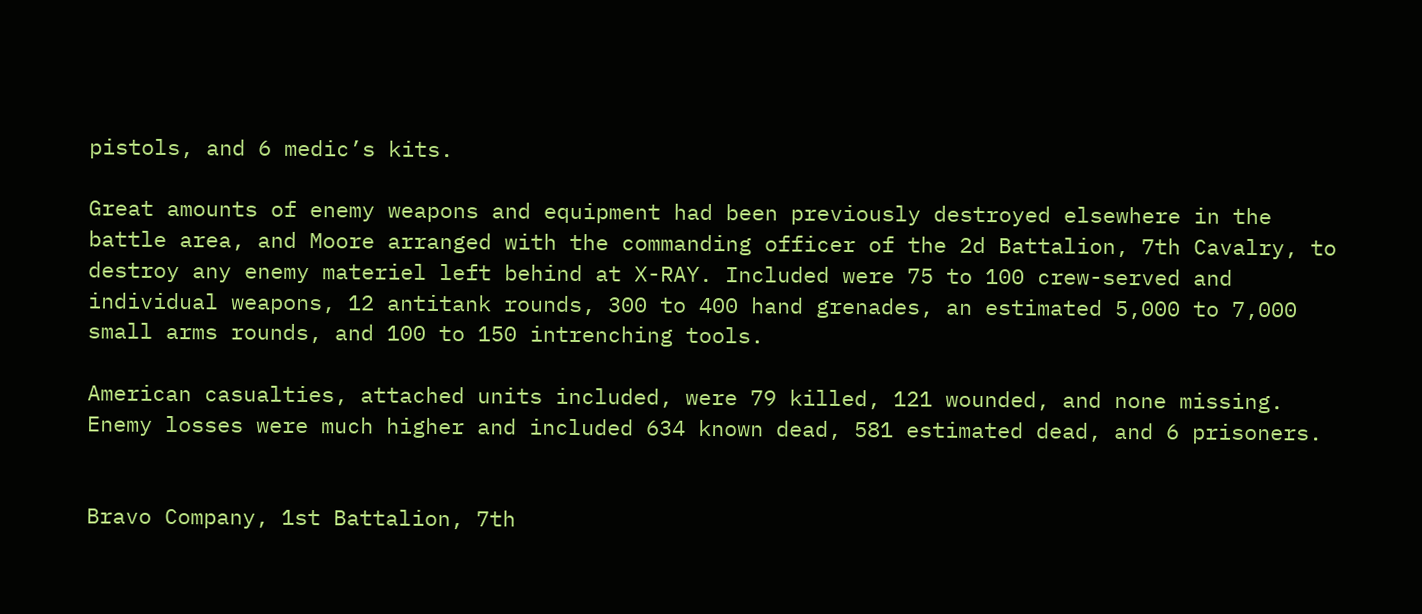pistols, and 6 medic’s kits.

Great amounts of enemy weapons and equipment had been previously destroyed elsewhere in the battle area, and Moore arranged with the commanding officer of the 2d Battalion, 7th Cavalry, to destroy any enemy materiel left behind at X-RAY. Included were 75 to 100 crew-served and individual weapons, 12 antitank rounds, 300 to 400 hand grenades, an estimated 5,000 to 7,000 small arms rounds, and 100 to 150 intrenching tools.

American casualties, attached units included, were 79 killed, 121 wounded, and none missing. Enemy losses were much higher and included 634 known dead, 581 estimated dead, and 6 prisoners.


Bravo Company, 1st Battalion, 7th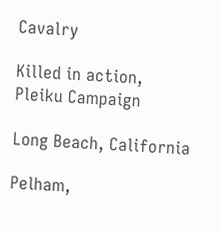Cavalry

Killed in action, Pleiku Campaign

Long Beach, California

Pelham,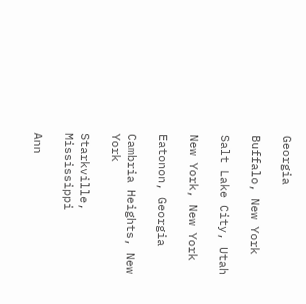Georgia

Buffalo, New York

Salt Lake City, Utah

New York, New York

Eatonon, Georgia

Cambria Heights, New York

Starkville, Mississippi

Ann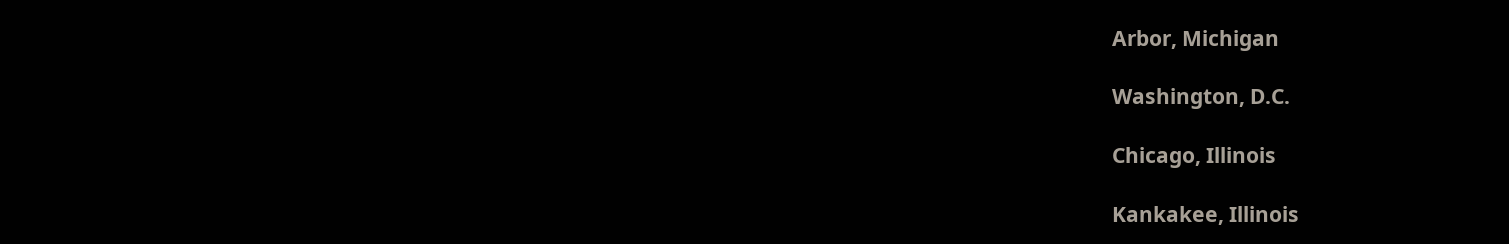Arbor, Michigan

Washington, D.C.

Chicago, Illinois

Kankakee, Illinois